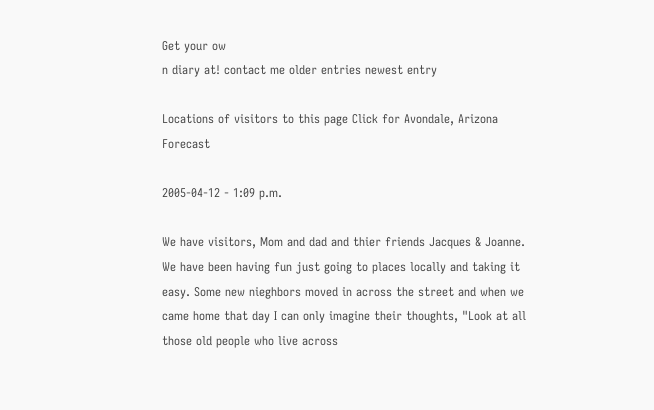Get your ow
n diary at! contact me older entries newest entry

Locations of visitors to this page Click for Avondale, Arizona Forecast

2005-04-12 - 1:09 p.m.

We have visitors, Mom and dad and thier friends Jacques & Joanne. We have been having fun just going to places locally and taking it easy. Some new nieghbors moved in across the street and when we came home that day I can only imagine their thoughts, "Look at all those old people who live across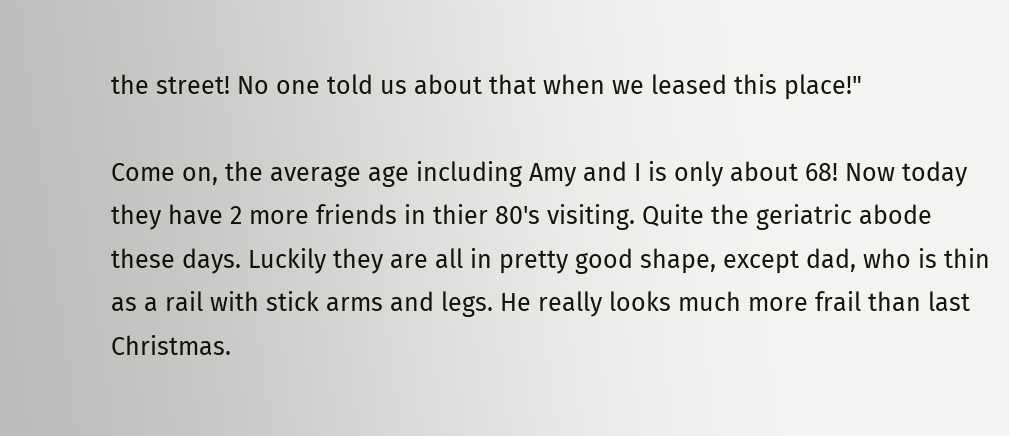the street! No one told us about that when we leased this place!"

Come on, the average age including Amy and I is only about 68! Now today they have 2 more friends in thier 80's visiting. Quite the geriatric abode these days. Luckily they are all in pretty good shape, except dad, who is thin as a rail with stick arms and legs. He really looks much more frail than last Christmas.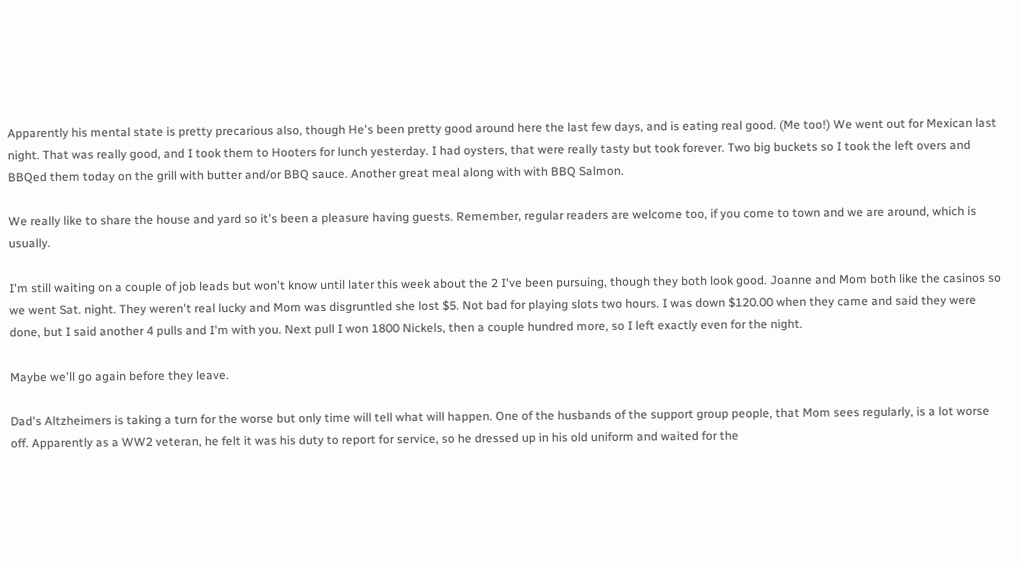Apparently his mental state is pretty precarious also, though He's been pretty good around here the last few days, and is eating real good. (Me too!) We went out for Mexican last night. That was really good, and I took them to Hooters for lunch yesterday. I had oysters, that were really tasty but took forever. Two big buckets so I took the left overs and BBQed them today on the grill with butter and/or BBQ sauce. Another great meal along with with BBQ Salmon.

We really like to share the house and yard so it's been a pleasure having guests. Remember, regular readers are welcome too, if you come to town and we are around, which is usually.

I'm still waiting on a couple of job leads but won't know until later this week about the 2 I've been pursuing, though they both look good. Joanne and Mom both like the casinos so we went Sat. night. They weren't real lucky and Mom was disgruntled she lost $5. Not bad for playing slots two hours. I was down $120.00 when they came and said they were done, but I said another 4 pulls and I'm with you. Next pull I won 1800 Nickels, then a couple hundred more, so I left exactly even for the night.

Maybe we'll go again before they leave.

Dad's Altzheimers is taking a turn for the worse but only time will tell what will happen. One of the husbands of the support group people, that Mom sees regularly, is a lot worse off. Apparently as a WW2 veteran, he felt it was his duty to report for service, so he dressed up in his old uniform and waited for the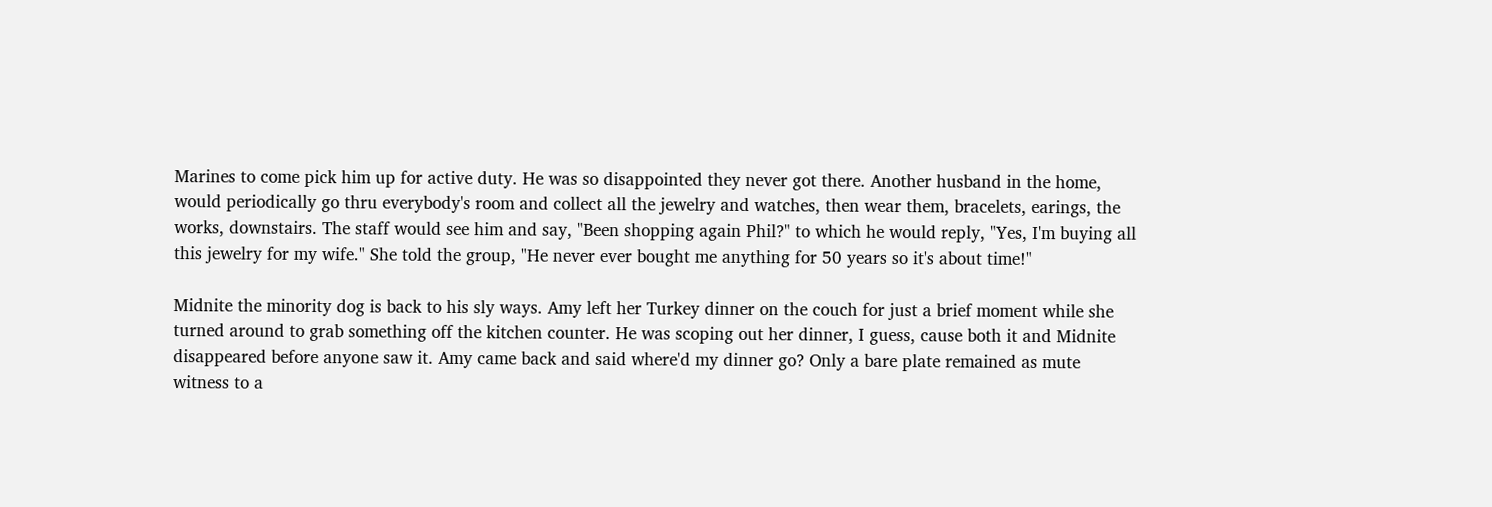Marines to come pick him up for active duty. He was so disappointed they never got there. Another husband in the home, would periodically go thru everybody's room and collect all the jewelry and watches, then wear them, bracelets, earings, the works, downstairs. The staff would see him and say, "Been shopping again Phil?" to which he would reply, "Yes, I'm buying all this jewelry for my wife." She told the group, "He never ever bought me anything for 50 years so it's about time!"

Midnite the minority dog is back to his sly ways. Amy left her Turkey dinner on the couch for just a brief moment while she turned around to grab something off the kitchen counter. He was scoping out her dinner, I guess, cause both it and Midnite disappeared before anyone saw it. Amy came back and said where'd my dinner go? Only a bare plate remained as mute witness to a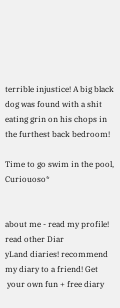terrible injustice! A big black dog was found with a shit eating grin on his chops in the furthest back bedroom!

Time to go swim in the pool, Curiouoso*


about me - read my profile! read other Diar
yLand diaries! recommend my diary to a friend! Get
 your own fun + free diary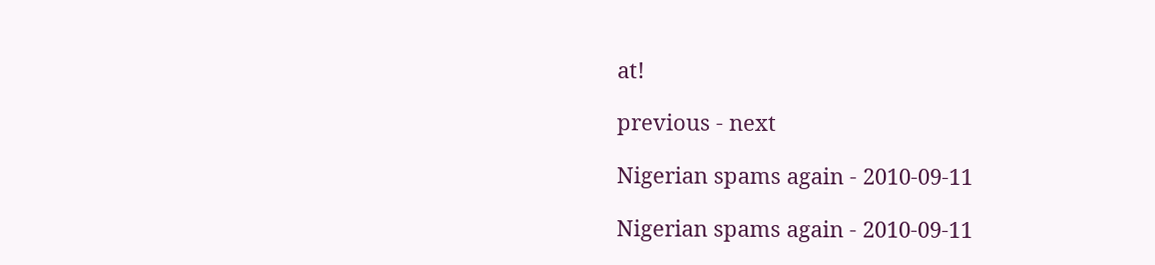at!

previous - next

Nigerian spams again - 2010-09-11

Nigerian spams again - 2010-09-11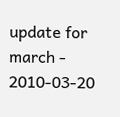update for march - 2010-03-20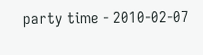party time - 2010-02-07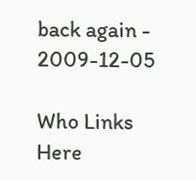back again - 2009-12-05

Who Links Here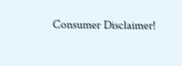Consumer Disclaimer!